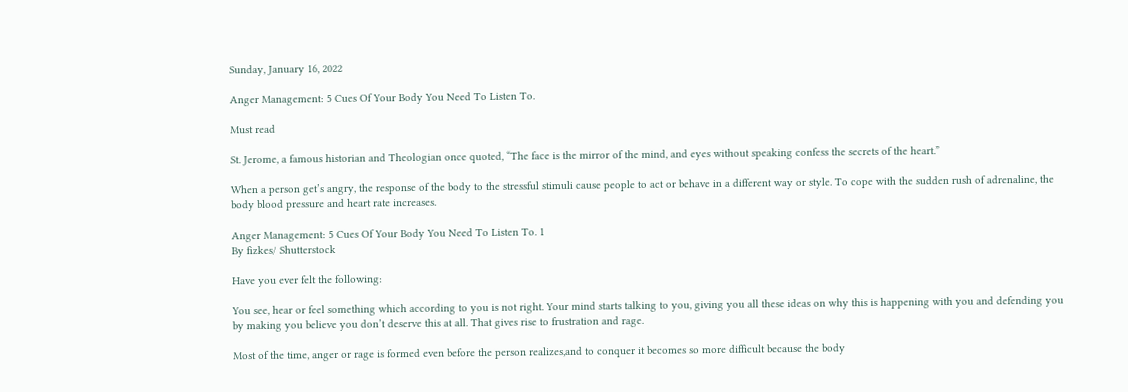Sunday, January 16, 2022

Anger Management: 5 Cues Of Your Body You Need To Listen To.

Must read

St. Jerome, a famous historian and Theologian once quoted, “The face is the mirror of the mind, and eyes without speaking confess the secrets of the heart.”

When a person get’s angry, the response of the body to the stressful stimuli cause people to act or behave in a different way or style. To cope with the sudden rush of adrenaline, the body blood pressure and heart rate increases.

Anger Management: 5 Cues Of Your Body You Need To Listen To. 1
By fizkes/ Shutterstock

Have you ever felt the following:

You see, hear or feel something which according to you is not right. Your mind starts talking to you, giving you all these ideas on why this is happening with you and defending you by making you believe you don’t deserve this at all. That gives rise to frustration and rage.

Most of the time, anger or rage is formed even before the person realizes,and to conquer it becomes so more difficult because the body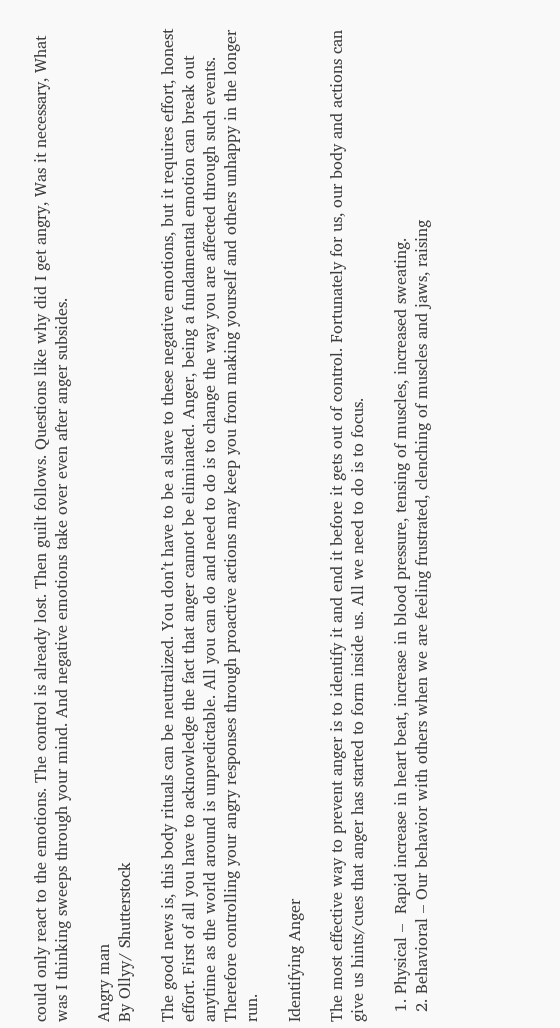could only react to the emotions. The control is already lost. Then guilt follows. Questions like why did I get angry, Was it necessary, What was I thinking sweeps through your mind. And negative emotions take over even after anger subsides.

Angry man
By Ollyy/ Shutterstock

The good news is, this body rituals can be neutralized. You don’t have to be a slave to these negative emotions, but it requires effort, honest effort. First of all you have to acknowledge the fact that anger cannot be eliminated. Anger, being a fundamental emotion can break out anytime as the world around is unpredictable. All you can do and need to do is to change the way you are affected through such events. Therefore controlling your angry responses through proactive actions may keep you from making yourself and others unhappy in the longer run.

Identifying Anger

The most effective way to prevent anger is to identify it and end it before it gets out of control. Fortunately for us, our body and actions can give us hints/cues that anger has started to form inside us. All we need to do is to focus.

  1. Physical –  Rapid increase in heart beat, increase in blood pressure, tensing of muscles, increased sweating.
  2. Behavioral – Our behavior with others when we are feeling frustrated, clenching of muscles and jaws, raising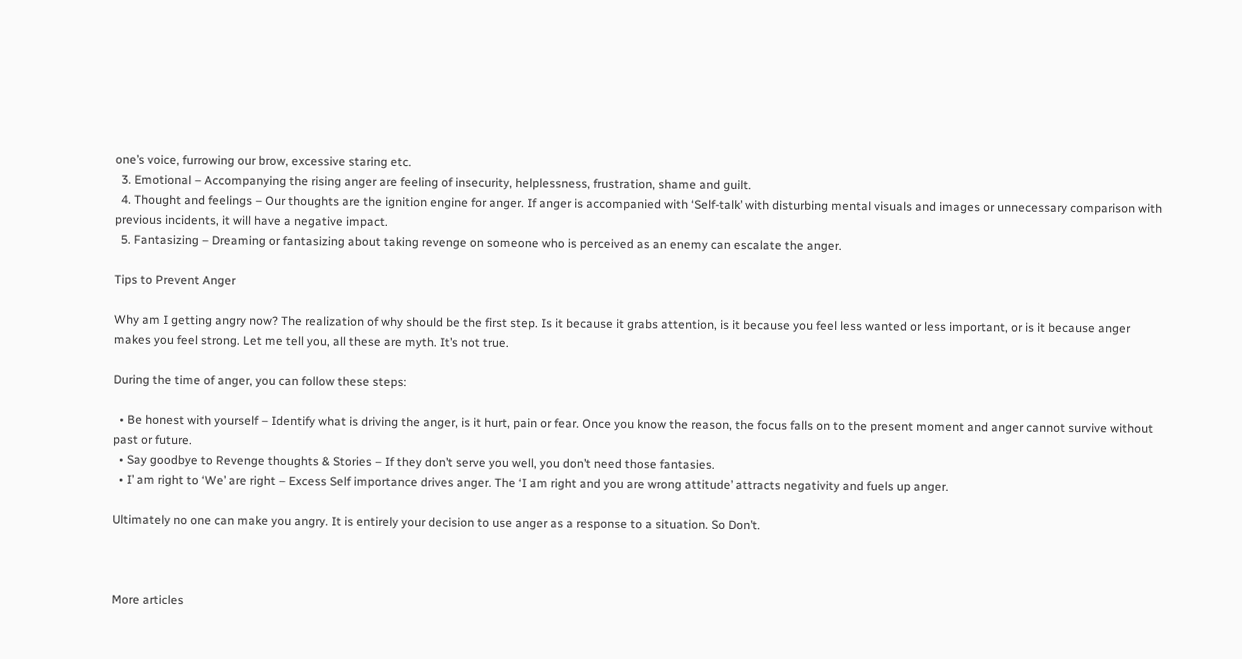one’s voice, furrowing our brow, excessive staring etc.
  3. Emotional – Accompanying the rising anger are feeling of insecurity, helplessness, frustration, shame and guilt.
  4. Thought and feelings – Our thoughts are the ignition engine for anger. If anger is accompanied with ‘Self-talk’ with disturbing mental visuals and images or unnecessary comparison with previous incidents, it will have a negative impact.
  5. Fantasizing – Dreaming or fantasizing about taking revenge on someone who is perceived as an enemy can escalate the anger.

Tips to Prevent Anger

Why am I getting angry now? The realization of why should be the first step. Is it because it grabs attention, is it because you feel less wanted or less important, or is it because anger makes you feel strong. Let me tell you, all these are myth. It’s not true.

During the time of anger, you can follow these steps:

  • Be honest with yourself – Identify what is driving the anger, is it hurt, pain or fear. Once you know the reason, the focus falls on to the present moment and anger cannot survive without past or future.
  • Say goodbye to Revenge thoughts & Stories – If they don’t serve you well, you don’t need those fantasies.
  • I’ am right to ‘We’ are right – Excess Self importance drives anger. The ‘I am right and you are wrong attitude’ attracts negativity and fuels up anger.

Ultimately no one can make you angry. It is entirely your decision to use anger as a response to a situation. So Don’t.



More articles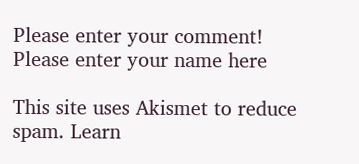Please enter your comment!
Please enter your name here

This site uses Akismet to reduce spam. Learn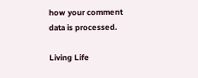how your comment data is processed.

Living Life